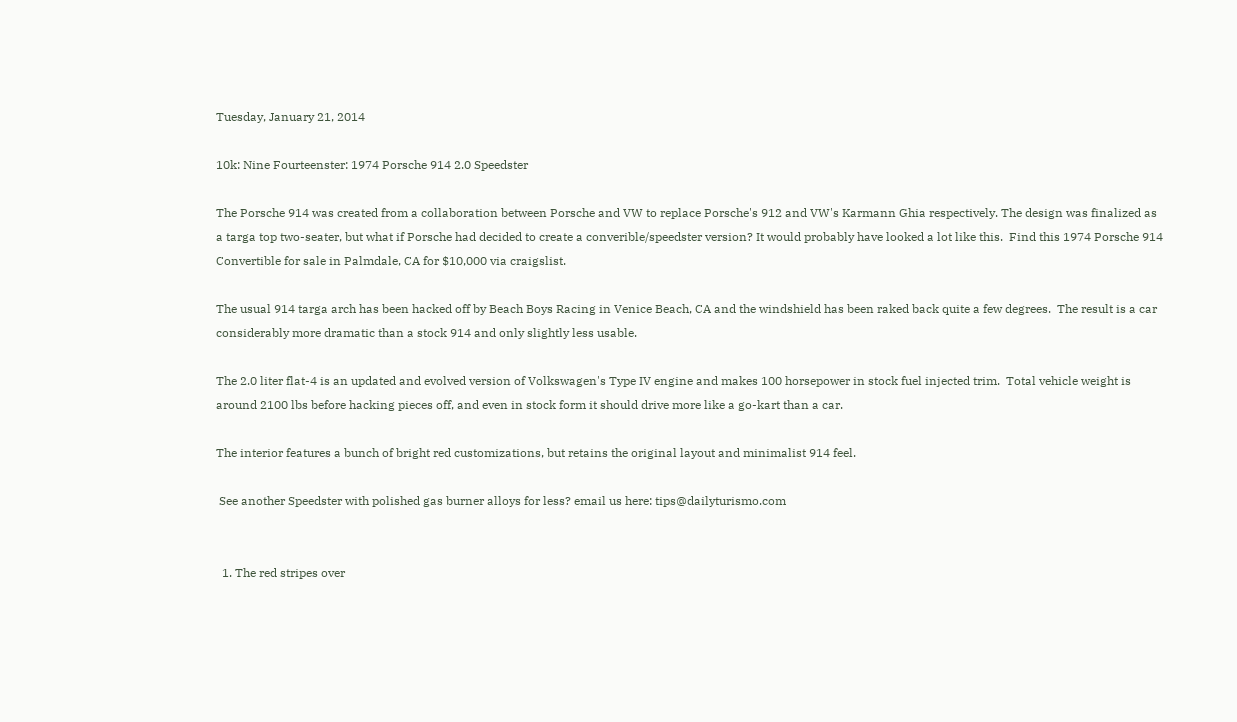Tuesday, January 21, 2014

10k: Nine Fourteenster: 1974 Porsche 914 2.0 Speedster

The Porsche 914 was created from a collaboration between Porsche and VW to replace Porsche's 912 and VW's Karmann Ghia respectively. The design was finalized as a targa top two-seater, but what if Porsche had decided to create a converible/speedster version? It would probably have looked a lot like this.  Find this 1974 Porsche 914 Convertible for sale in Palmdale, CA for $10,000 via craigslist.

The usual 914 targa arch has been hacked off by Beach Boys Racing in Venice Beach, CA and the windshield has been raked back quite a few degrees.  The result is a car considerably more dramatic than a stock 914 and only slightly less usable.

The 2.0 liter flat-4 is an updated and evolved version of Volkswagen's Type IV engine and makes 100 horsepower in stock fuel injected trim.  Total vehicle weight is around 2100 lbs before hacking pieces off, and even in stock form it should drive more like a go-kart than a car.

The interior features a bunch of bright red customizations, but retains the original layout and minimalist 914 feel.

 See another Speedster with polished gas burner alloys for less? email us here: tips@dailyturismo.com


  1. The red stripes over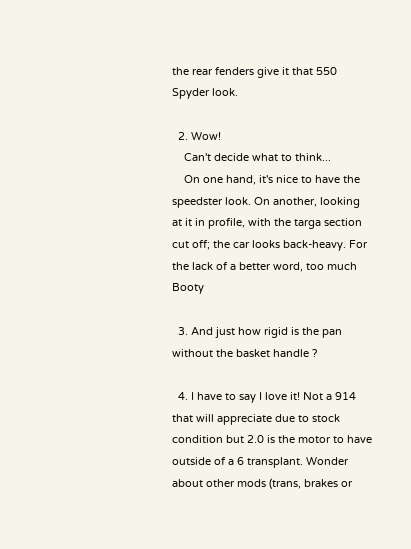the rear fenders give it that 550 Spyder look.

  2. Wow!
    Can't decide what to think...
    On one hand, it's nice to have the speedster look. On another, looking at it in profile, with the targa section cut off; the car looks back-heavy. For the lack of a better word, too much Booty

  3. And just how rigid is the pan without the basket handle ?

  4. I have to say I love it! Not a 914 that will appreciate due to stock condition but 2.0 is the motor to have outside of a 6 transplant. Wonder about other mods (trans, brakes or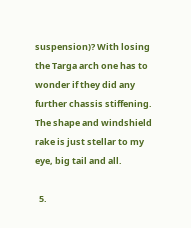suspension)? With losing the Targa arch one has to wonder if they did any further chassis stiffening. The shape and windshield rake is just stellar to my eye, big tail and all.

  5.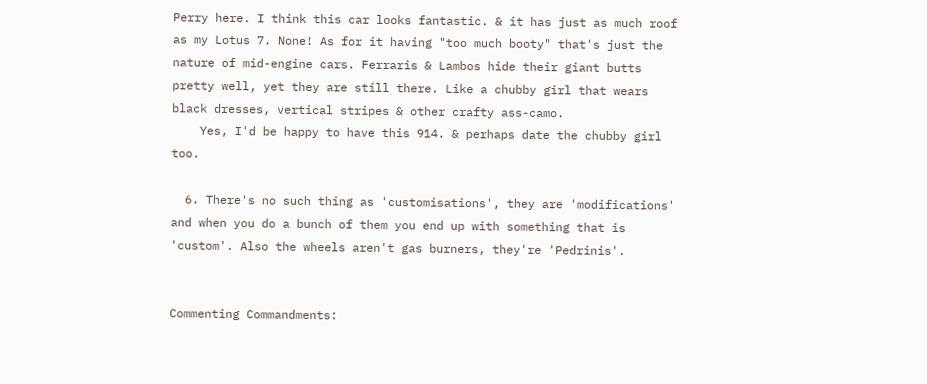Perry here. I think this car looks fantastic. & it has just as much roof as my Lotus 7. None! As for it having "too much booty" that's just the nature of mid-engine cars. Ferraris & Lambos hide their giant butts pretty well, yet they are still there. Like a chubby girl that wears black dresses, vertical stripes & other crafty ass-camo.
    Yes, I'd be happy to have this 914. & perhaps date the chubby girl too.

  6. There's no such thing as 'customisations', they are 'modifications' and when you do a bunch of them you end up with something that is 'custom'. Also the wheels aren't gas burners, they're 'Pedrinis'.


Commenting Commandments: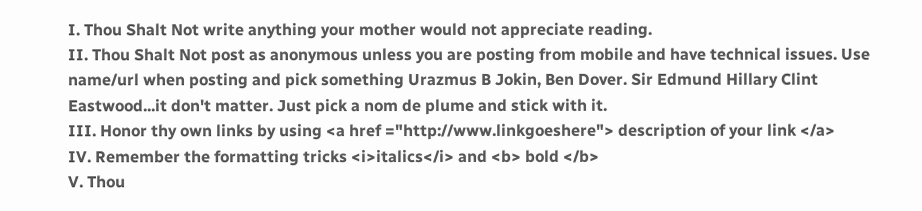I. Thou Shalt Not write anything your mother would not appreciate reading.
II. Thou Shalt Not post as anonymous unless you are posting from mobile and have technical issues. Use name/url when posting and pick something Urazmus B Jokin, Ben Dover. Sir Edmund Hillary Clint Eastwood...it don't matter. Just pick a nom de plume and stick with it.
III. Honor thy own links by using <a href ="http://www.linkgoeshere"> description of your link </a>
IV. Remember the formatting tricks <i>italics</i> and <b> bold </b>
V. Thou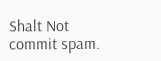Shalt Not commit spam.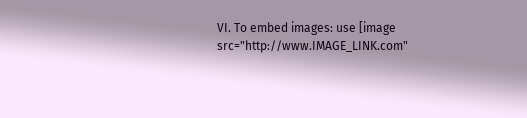VI. To embed images: use [image src="http://www.IMAGE_LINK.com"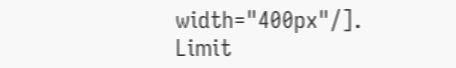width="400px"/]. Limit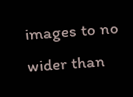images to no wider than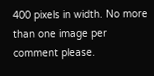400 pixels in width. No more than one image per comment please.